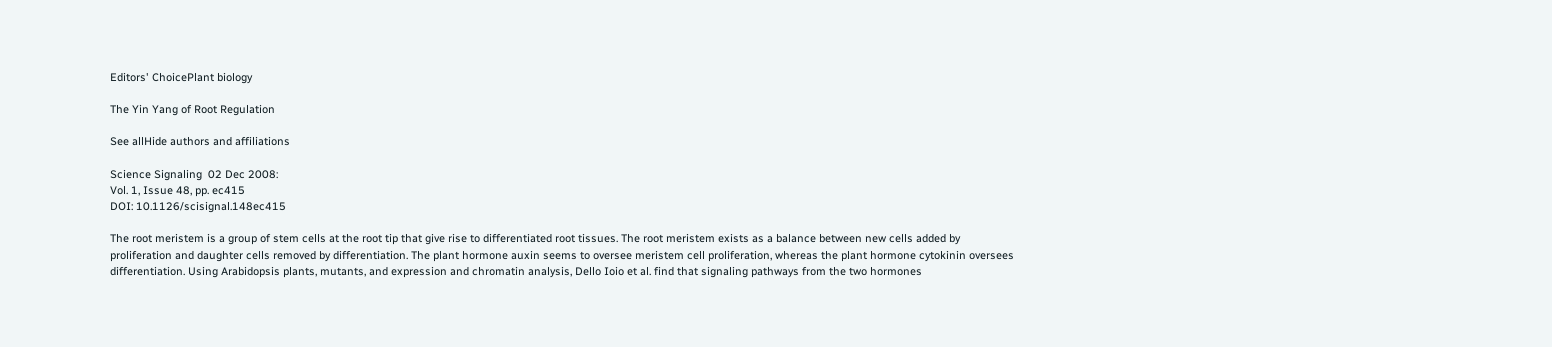Editors' ChoicePlant biology

The Yin Yang of Root Regulation

See allHide authors and affiliations

Science Signaling  02 Dec 2008:
Vol. 1, Issue 48, pp. ec415
DOI: 10.1126/scisignal.148ec415

The root meristem is a group of stem cells at the root tip that give rise to differentiated root tissues. The root meristem exists as a balance between new cells added by proliferation and daughter cells removed by differentiation. The plant hormone auxin seems to oversee meristem cell proliferation, whereas the plant hormone cytokinin oversees differentiation. Using Arabidopsis plants, mutants, and expression and chromatin analysis, Dello Ioio et al. find that signaling pathways from the two hormones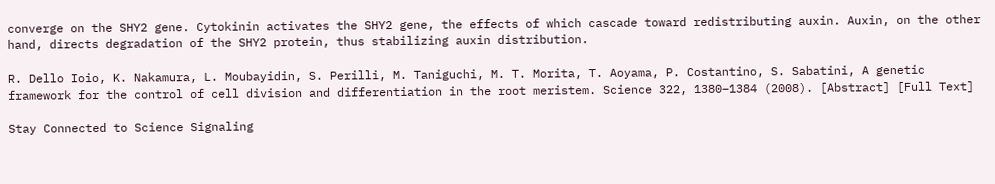converge on the SHY2 gene. Cytokinin activates the SHY2 gene, the effects of which cascade toward redistributing auxin. Auxin, on the other hand, directs degradation of the SHY2 protein, thus stabilizing auxin distribution.

R. Dello Ioio, K. Nakamura, L. Moubayidin, S. Perilli, M. Taniguchi, M. T. Morita, T. Aoyama, P. Costantino, S. Sabatini, A genetic framework for the control of cell division and differentiation in the root meristem. Science 322, 1380–1384 (2008). [Abstract] [Full Text]

Stay Connected to Science Signaling